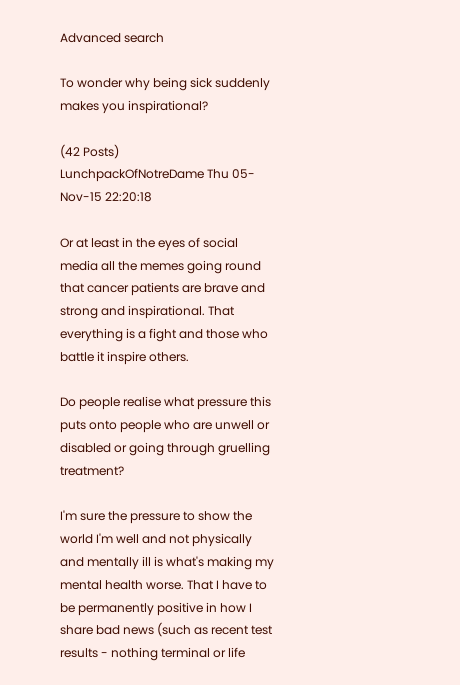Advanced search

To wonder why being sick suddenly makes you inspirational?

(42 Posts)
LunchpackOfNotreDame Thu 05-Nov-15 22:20:18

Or at least in the eyes of social media all the memes going round that cancer patients are brave and strong and inspirational. That everything is a fight and those who battle it inspire others.

Do people realise what pressure this puts onto people who are unwell or disabled or going through gruelling treatment?

I'm sure the pressure to show the world I'm well and not physically and mentally ill is what's making my mental health worse. That I have to be permanently positive in how I share bad news (such as recent test results - nothing terminal or life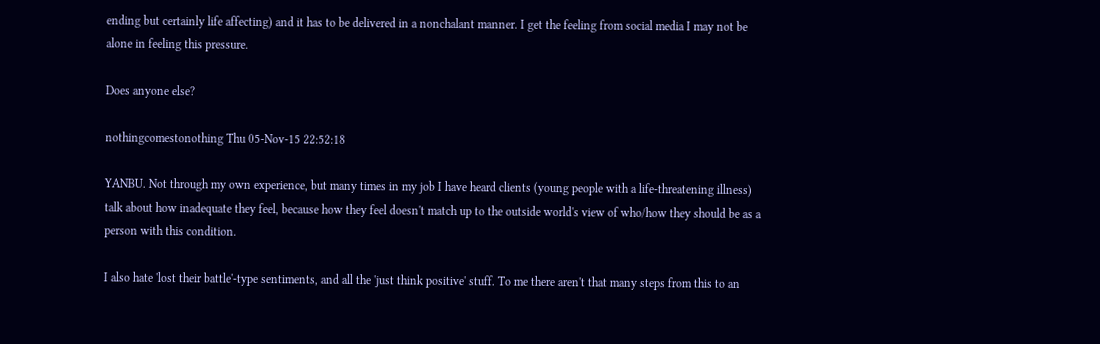ending but certainly life affecting) and it has to be delivered in a nonchalant manner. I get the feeling from social media I may not be alone in feeling this pressure.

Does anyone else?

nothingcomestonothing Thu 05-Nov-15 22:52:18

YANBU. Not through my own experience, but many times in my job I have heard clients (young people with a life-threatening illness) talk about how inadequate they feel, because how they feel doesn't match up to the outside world's view of who/how they should be as a person with this condition.

I also hate 'lost their battle'-type sentiments, and all the 'just think positive' stuff. To me there aren't that many steps from this to an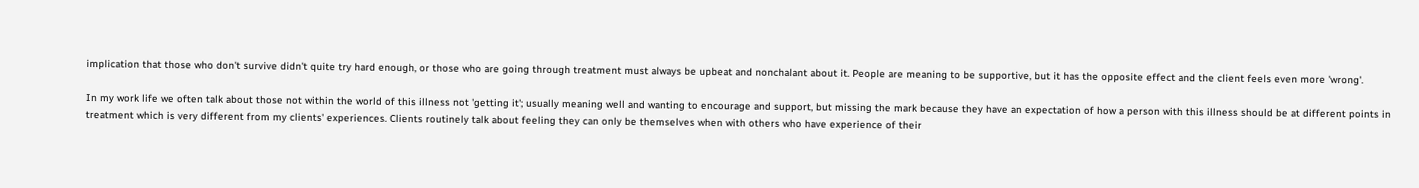implication that those who don't survive didn't quite try hard enough, or those who are going through treatment must always be upbeat and nonchalant about it. People are meaning to be supportive, but it has the opposite effect and the client feels even more 'wrong'.

In my work life we often talk about those not within the world of this illness not 'getting it'; usually meaning well and wanting to encourage and support, but missing the mark because they have an expectation of how a person with this illness should be at different points in treatment which is very different from my clients' experiences. Clients routinely talk about feeling they can only be themselves when with others who have experience of their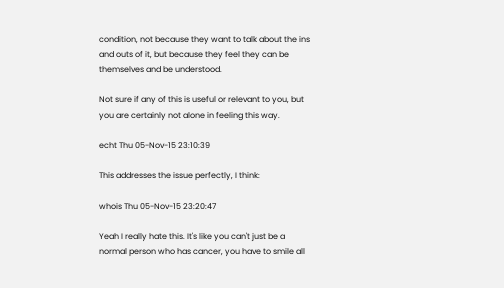condition, not because they want to talk about the ins and outs of it, but because they feel they can be themselves and be understood.

Not sure if any of this is useful or relevant to you, but you are certainly not alone in feeling this way.

echt Thu 05-Nov-15 23:10:39

This addresses the issue perfectly, I think:

whois Thu 05-Nov-15 23:20:47

Yeah I really hate this. It's like you can't just be a normal person who has cancer, you have to smile all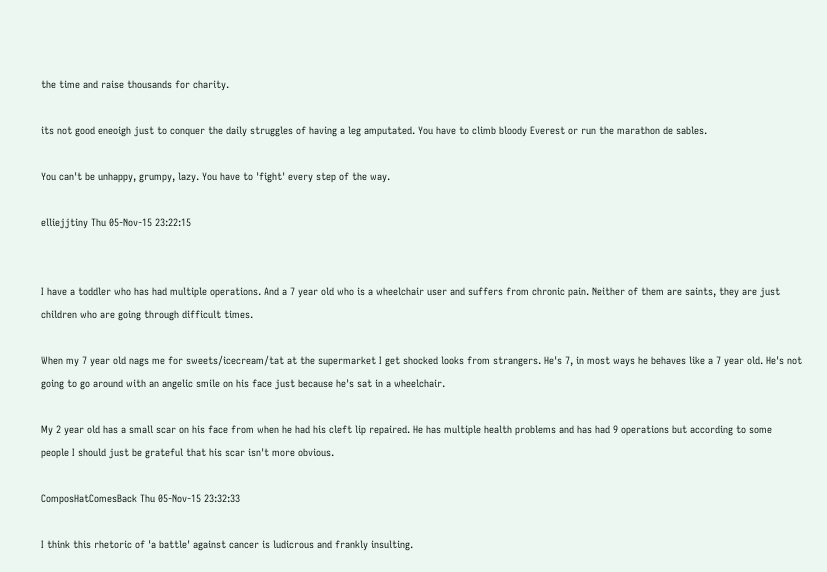the time and raise thousands for charity.

its not good eneoigh just to conquer the daily struggles of having a leg amputated. You have to climb bloody Everest or run the marathon de sables.

You can't be unhappy, grumpy, lazy. You have to 'fight' every step of the way.

elliejjtiny Thu 05-Nov-15 23:22:15


I have a toddler who has had multiple operations. And a 7 year old who is a wheelchair user and suffers from chronic pain. Neither of them are saints, they are just children who are going through difficult times.

When my 7 year old nags me for sweets/icecream/tat at the supermarket I get shocked looks from strangers. He's 7, in most ways he behaves like a 7 year old. He's not going to go around with an angelic smile on his face just because he's sat in a wheelchair.

My 2 year old has a small scar on his face from when he had his cleft lip repaired. He has multiple health problems and has had 9 operations but according to some people I should just be grateful that his scar isn't more obvious.

ComposHatComesBack Thu 05-Nov-15 23:32:33

I think this rhetoric of 'a battle' against cancer is ludicrous and frankly insulting.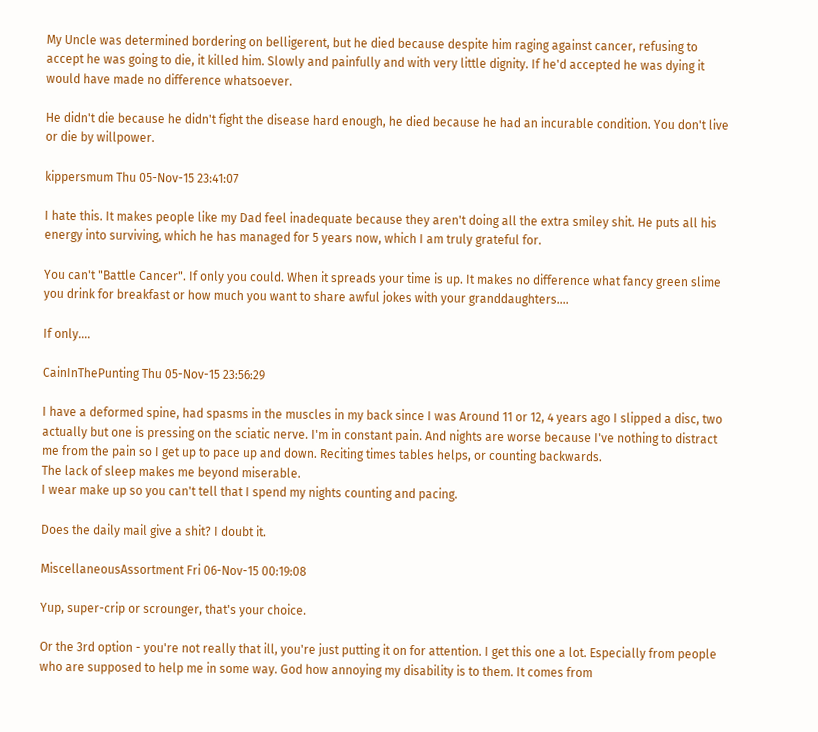My Uncle was determined bordering on belligerent, but he died because despite him raging against cancer, refusing to accept he was going to die, it killed him. Slowly and painfully and with very little dignity. If he'd accepted he was dying it would have made no difference whatsoever.

He didn't die because he didn't fight the disease hard enough, he died because he had an incurable condition. You don't live or die by willpower.

kippersmum Thu 05-Nov-15 23:41:07

I hate this. It makes people like my Dad feel inadequate because they aren't doing all the extra smiley shit. He puts all his energy into surviving, which he has managed for 5 years now, which I am truly grateful for.

You can't "Battle Cancer". If only you could. When it spreads your time is up. It makes no difference what fancy green slime you drink for breakfast or how much you want to share awful jokes with your granddaughters....

If only....

CainInThePunting Thu 05-Nov-15 23:56:29

I have a deformed spine, had spasms in the muscles in my back since I was Around 11 or 12, 4 years ago I slipped a disc, two actually but one is pressing on the sciatic nerve. I'm in constant pain. And nights are worse because I've nothing to distract me from the pain so I get up to pace up and down. Reciting times tables helps, or counting backwards.
The lack of sleep makes me beyond miserable.
I wear make up so you can't tell that I spend my nights counting and pacing.

Does the daily mail give a shit? I doubt it.

MiscellaneousAssortment Fri 06-Nov-15 00:19:08

Yup, super-crip or scrounger, that's your choice.

Or the 3rd option - you're not really that ill, you're just putting it on for attention. I get this one a lot. Especially from people who are supposed to help me in some way. God how annoying my disability is to them. It comes from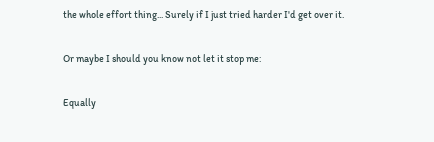the whole effort thing... Surely if I just tried harder I'd get over it.

Or maybe I should you know not let it stop me:

Equally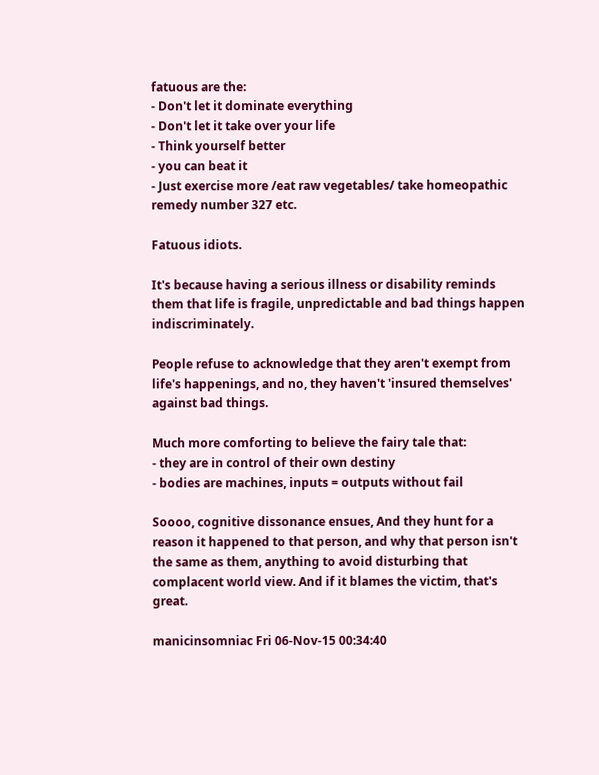fatuous are the:
- Don't let it dominate everything
- Don't let it take over your life
- Think yourself better
- you can beat it
- Just exercise more /eat raw vegetables/ take homeopathic remedy number 327 etc.

Fatuous idiots.

It's because having a serious illness or disability reminds them that life is fragile, unpredictable and bad things happen indiscriminately.

People refuse to acknowledge that they aren't exempt from life's happenings, and no, they haven't 'insured themselves' against bad things.

Much more comforting to believe the fairy tale that:
- they are in control of their own destiny
- bodies are machines, inputs = outputs without fail

Soooo, cognitive dissonance ensues, And they hunt for a reason it happened to that person, and why that person isn't the same as them, anything to avoid disturbing that complacent world view. And if it blames the victim, that's great.

manicinsomniac Fri 06-Nov-15 00:34:40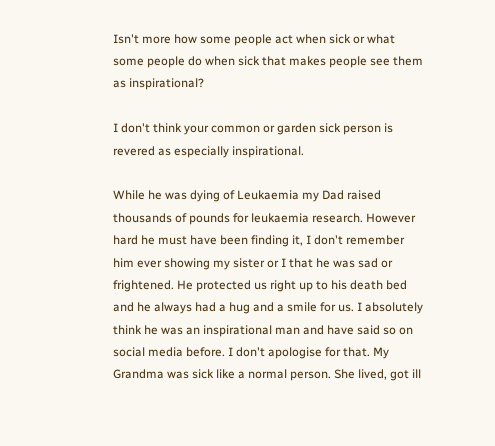Isn't more how some people act when sick or what some people do when sick that makes people see them as inspirational?

I don't think your common or garden sick person is revered as especially inspirational.

While he was dying of Leukaemia my Dad raised thousands of pounds for leukaemia research. However hard he must have been finding it, I don't remember him ever showing my sister or I that he was sad or frightened. He protected us right up to his death bed and he always had a hug and a smile for us. I absolutely think he was an inspirational man and have said so on social media before. I don't apologise for that. My Grandma was sick like a normal person. She lived, got ill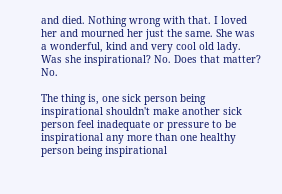and died. Nothing wrong with that. I loved her and mourned her just the same. She was a wonderful, kind and very cool old lady. Was she inspirational? No. Does that matter? No.

The thing is, one sick person being inspirational shouldn't make another sick person feel inadequate or pressure to be inspirational any more than one healthy person being inspirational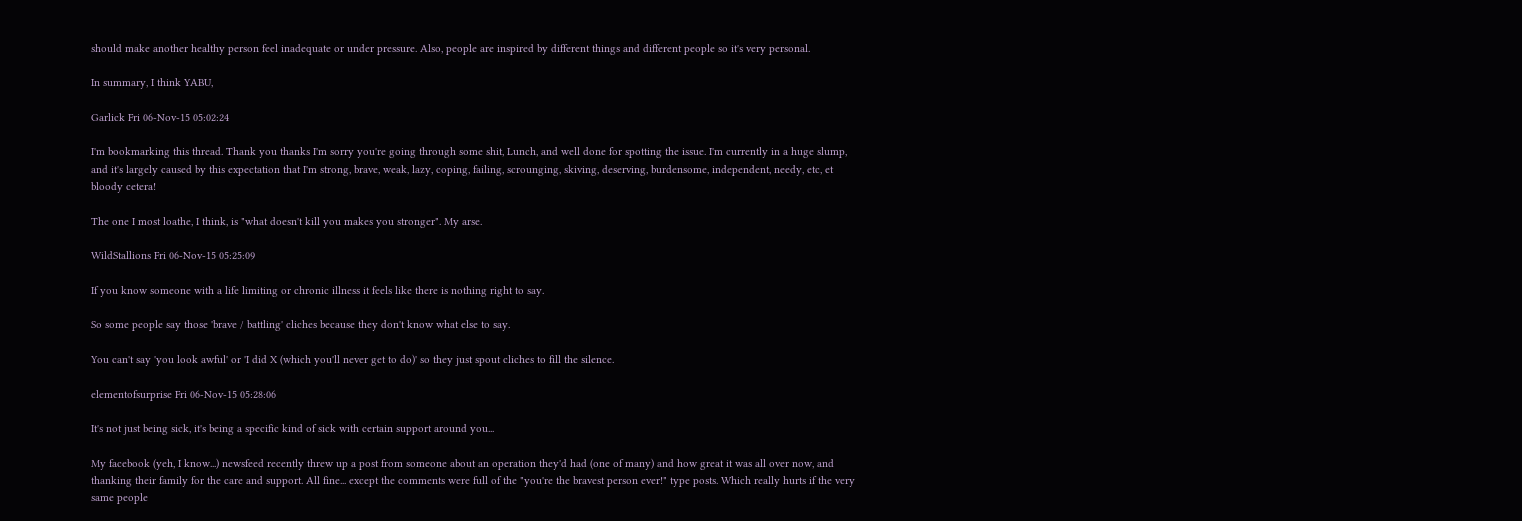should make another healthy person feel inadequate or under pressure. Also, people are inspired by different things and different people so it's very personal.

In summary, I think YABU,

Garlick Fri 06-Nov-15 05:02:24

I'm bookmarking this thread. Thank you thanks I'm sorry you're going through some shit, Lunch, and well done for spotting the issue. I'm currently in a huge slump, and it's largely caused by this expectation that I'm strong, brave, weak, lazy, coping, failing, scrounging, skiving, deserving, burdensome, independent, needy, etc, et bloody cetera!

The one I most loathe, I think, is "what doesn't kill you makes you stronger". My arse.

WildStallions Fri 06-Nov-15 05:25:09

If you know someone with a life limiting or chronic illness it feels like there is nothing right to say.

So some people say those 'brave / battling' cliches because they don't know what else to say.

You can't say 'you look awful' or 'I did X (which you'll never get to do)' so they just spout cliches to fill the silence.

elementofsurprise Fri 06-Nov-15 05:28:06

It's not just being sick, it's being a specific kind of sick with certain support around you...

My facebook (yeh, I know...) newsfeed recently threw up a post from someone about an operation they'd had (one of many) and how great it was all over now, and thanking their family for the care and support. All fine... except the comments were full of the "you're the bravest person ever!" type posts. Which really hurts if the very same people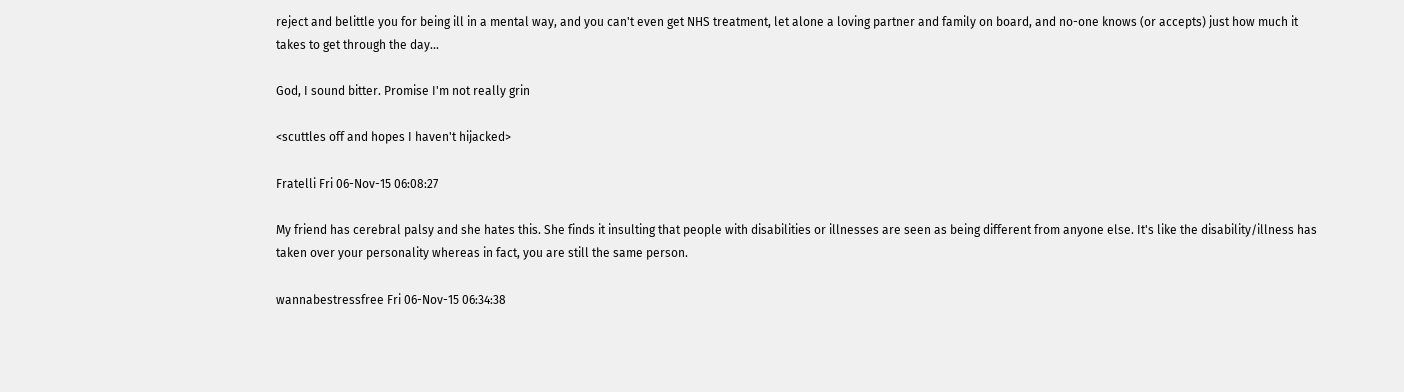reject and belittle you for being ill in a mental way, and you can't even get NHS treatment, let alone a loving partner and family on board, and no-one knows (or accepts) just how much it takes to get through the day...

God, I sound bitter. Promise I'm not really grin

<scuttles off and hopes I haven't hijacked>

Fratelli Fri 06-Nov-15 06:08:27

My friend has cerebral palsy and she hates this. She finds it insulting that people with disabilities or illnesses are seen as being different from anyone else. It's like the disability/illness has taken over your personality whereas in fact, you are still the same person.

wannabestressfree Fri 06-Nov-15 06:34:38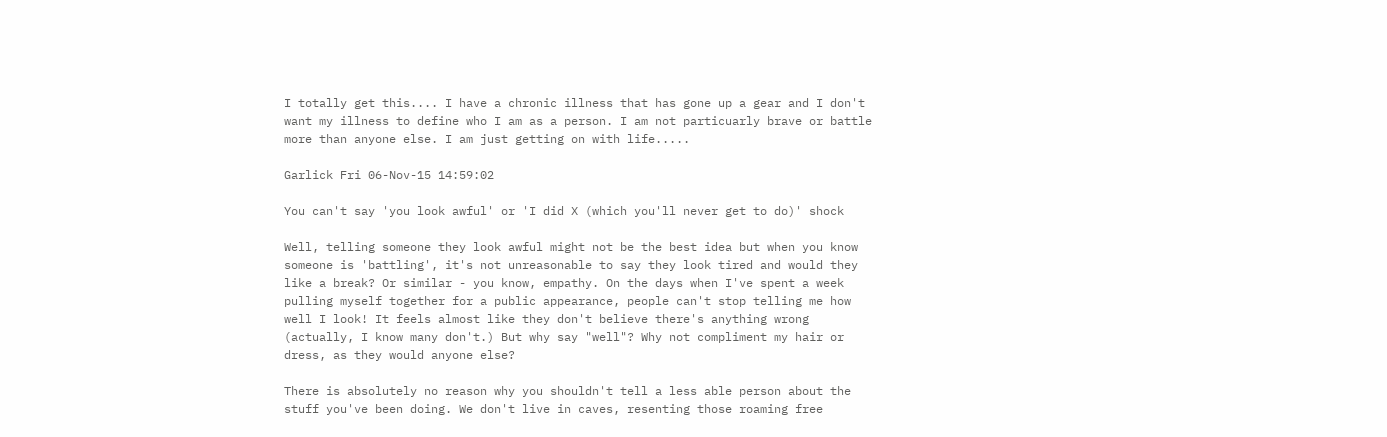I totally get this.... I have a chronic illness that has gone up a gear and I don't want my illness to define who I am as a person. I am not particuarly brave or battle more than anyone else. I am just getting on with life.....

Garlick Fri 06-Nov-15 14:59:02

You can't say 'you look awful' or 'I did X (which you'll never get to do)' shock

Well, telling someone they look awful might not be the best idea but when you know someone is 'battling', it's not unreasonable to say they look tired and would they like a break? Or similar - you know, empathy. On the days when I've spent a week pulling myself together for a public appearance, people can't stop telling me how well I look! It feels almost like they don't believe there's anything wrong (actually, I know many don't.) But why say "well"? Why not compliment my hair or dress, as they would anyone else?

There is absolutely no reason why you shouldn't tell a less able person about the stuff you've been doing. We don't live in caves, resenting those roaming free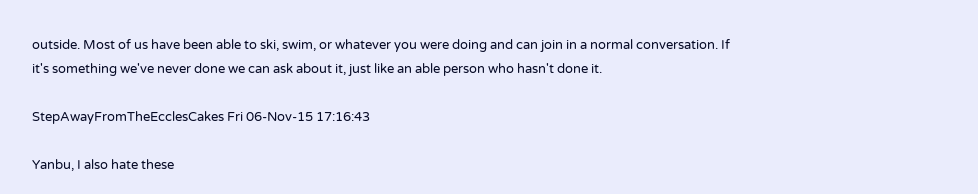outside. Most of us have been able to ski, swim, or whatever you were doing and can join in a normal conversation. If it's something we've never done we can ask about it, just like an able person who hasn't done it.

StepAwayFromTheEcclesCakes Fri 06-Nov-15 17:16:43

Yanbu, I also hate these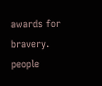awards for bravery. people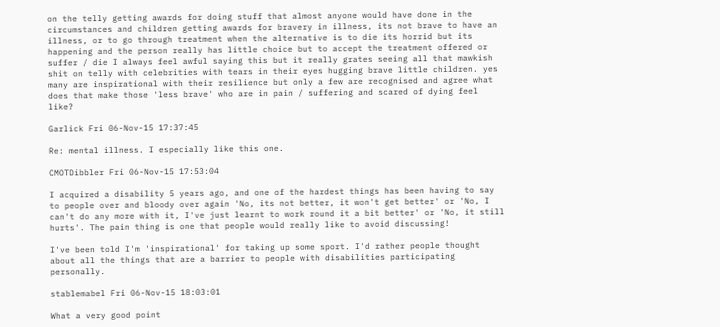on the telly getting awards for doing stuff that almost anyone would have done in the circumstances and children getting awards for bravery in illness, its not brave to have an illness, or to go through treatment when the alternative is to die its horrid but its happening and the person really has little choice but to accept the treatment offered or suffer / die I always feel awful saying this but it really grates seeing all that mawkish shit on telly with celebrities with tears in their eyes hugging brave little children. yes many are inspirational with their resilience but only a few are recognised and agree what does that make those 'less brave' who are in pain / suffering and scared of dying feel like?

Garlick Fri 06-Nov-15 17:37:45

Re: mental illness. I especially like this one.

CMOTDibbler Fri 06-Nov-15 17:53:04

I acquired a disability 5 years ago, and one of the hardest things has been having to say to people over and bloody over again 'No, its not better, it won't get better' or 'No, I can't do any more with it, I've just learnt to work round it a bit better' or 'No, it still hurts'. The pain thing is one that people would really like to avoid discussing!

I've been told I'm 'inspirational' for taking up some sport. I'd rather people thought about all the things that are a barrier to people with disabilities participating personally.

stablemabel Fri 06-Nov-15 18:03:01

What a very good point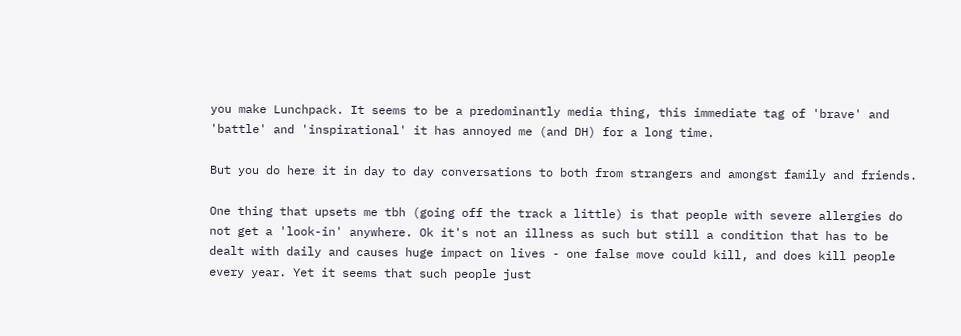you make Lunchpack. It seems to be a predominantly media thing, this immediate tag of 'brave' and 'battle' and 'inspirational' it has annoyed me (and DH) for a long time.

But you do here it in day to day conversations to both from strangers and amongst family and friends.

One thing that upsets me tbh (going off the track a little) is that people with severe allergies do not get a 'look-in' anywhere. Ok it's not an illness as such but still a condition that has to be dealt with daily and causes huge impact on lives - one false move could kill, and does kill people every year. Yet it seems that such people just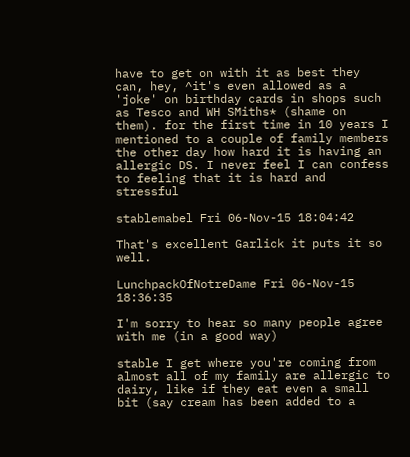have to get on with it as best they can, hey, ^it's even allowed as a 'joke' on birthday cards in shops such as Tesco and WH SMiths* (shame on them). for the first time in 10 years I mentioned to a couple of family members the other day how hard it is having an allergic DS. I never feel I can confess to feeling that it is hard and stressful

stablemabel Fri 06-Nov-15 18:04:42

That's excellent Garlick it puts it so well.

LunchpackOfNotreDame Fri 06-Nov-15 18:36:35

I'm sorry to hear so many people agree with me (in a good way)

stable I get where you're coming from almost all of my family are allergic to dairy, like if they eat even a small bit (say cream has been added to a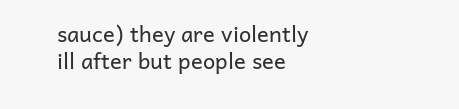sauce) they are violently ill after but people see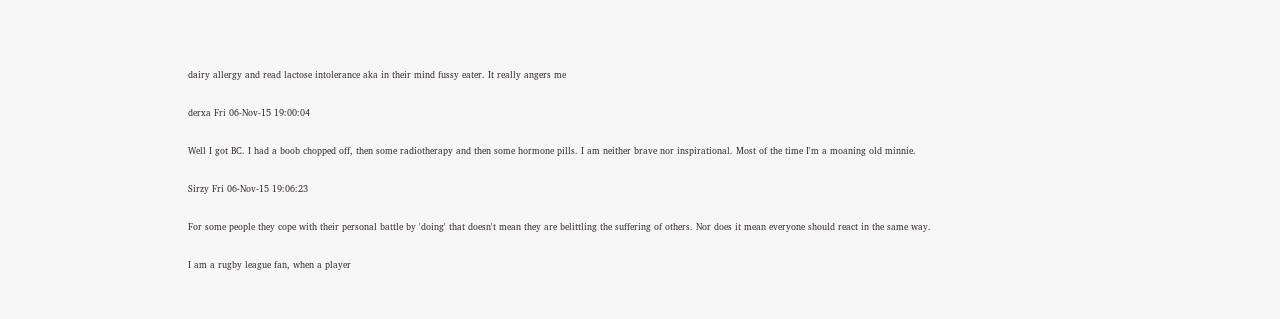dairy allergy and read lactose intolerance aka in their mind fussy eater. It really angers me

derxa Fri 06-Nov-15 19:00:04

Well I got BC. I had a boob chopped off, then some radiotherapy and then some hormone pills. I am neither brave nor inspirational. Most of the time I'm a moaning old minnie.

Sirzy Fri 06-Nov-15 19:06:23

For some people they cope with their personal battle by 'doing' that doesn't mean they are belittling the suffering of others. Nor does it mean everyone should react in the same way.

I am a rugby league fan, when a player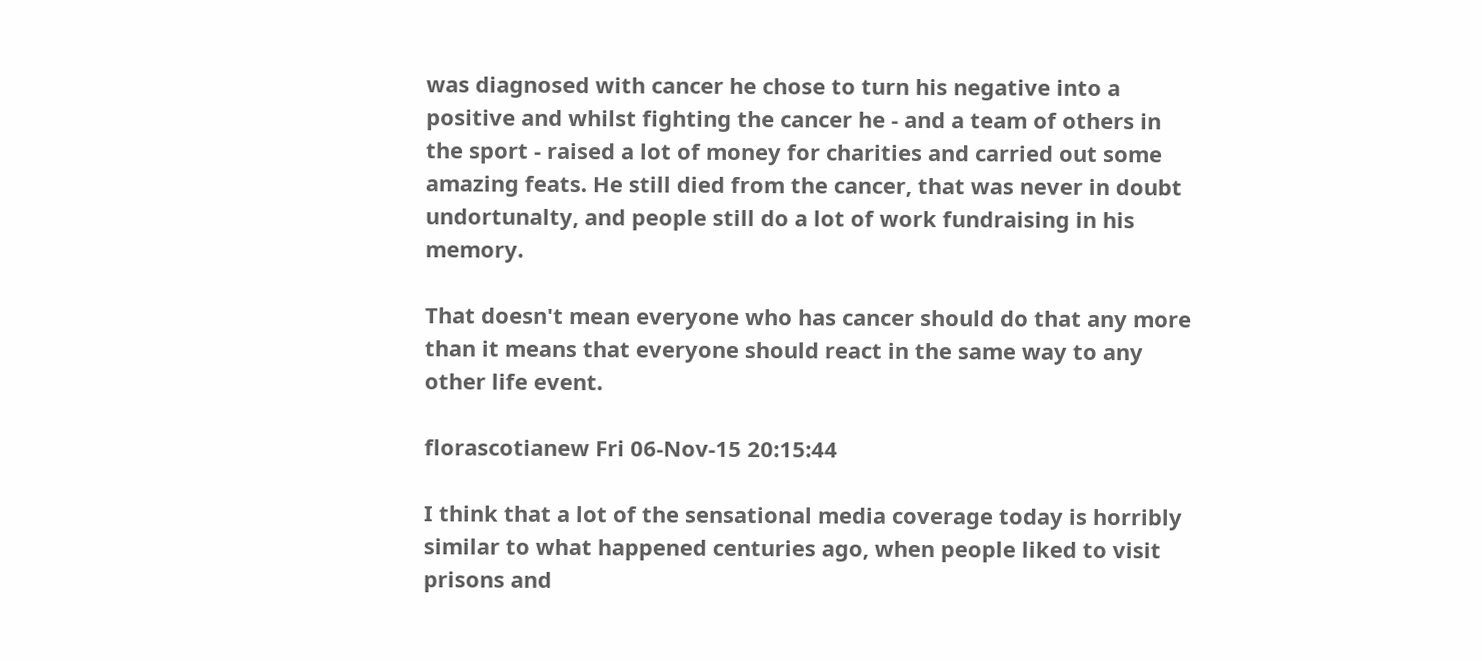was diagnosed with cancer he chose to turn his negative into a positive and whilst fighting the cancer he - and a team of others in the sport - raised a lot of money for charities and carried out some amazing feats. He still died from the cancer, that was never in doubt undortunalty, and people still do a lot of work fundraising in his memory.

That doesn't mean everyone who has cancer should do that any more than it means that everyone should react in the same way to any other life event.

florascotianew Fri 06-Nov-15 20:15:44

I think that a lot of the sensational media coverage today is horribly similar to what happened centuries ago, when people liked to visit prisons and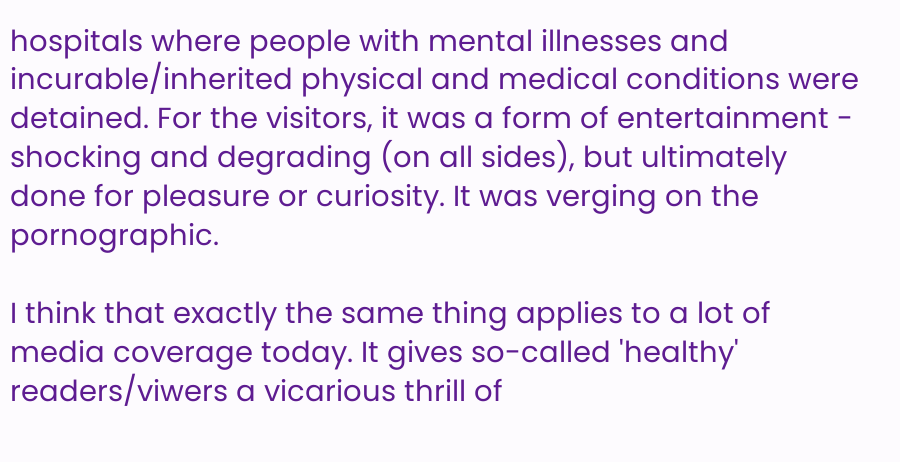hospitals where people with mental illnesses and incurable/inherited physical and medical conditions were detained. For the visitors, it was a form of entertainment - shocking and degrading (on all sides), but ultimately done for pleasure or curiosity. It was verging on the pornographic.

I think that exactly the same thing applies to a lot of media coverage today. It gives so-called 'healthy' readers/viwers a vicarious thrill of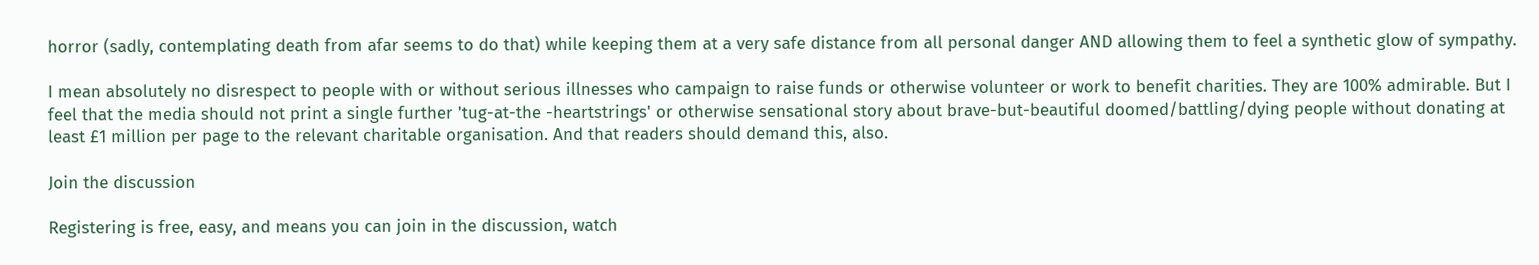horror (sadly, contemplating death from afar seems to do that) while keeping them at a very safe distance from all personal danger AND allowing them to feel a synthetic glow of sympathy.

I mean absolutely no disrespect to people with or without serious illnesses who campaign to raise funds or otherwise volunteer or work to benefit charities. They are 100% admirable. But I feel that the media should not print a single further 'tug-at-the -heartstrings' or otherwise sensational story about brave-but-beautiful doomed/battling/dying people without donating at least £1 million per page to the relevant charitable organisation. And that readers should demand this, also.

Join the discussion

Registering is free, easy, and means you can join in the discussion, watch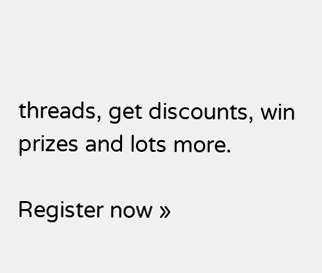threads, get discounts, win prizes and lots more.

Register now »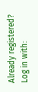Already registered? Log in with: